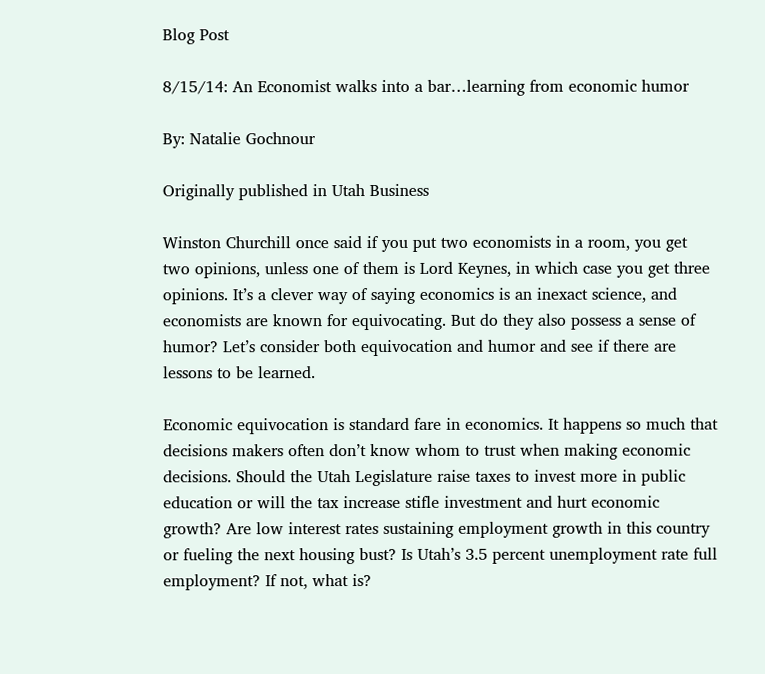Blog Post

8/15/14: An Economist walks into a bar…learning from economic humor

By: Natalie Gochnour

Originally published in Utah Business

Winston Churchill once said if you put two economists in a room, you get two opinions, unless one of them is Lord Keynes, in which case you get three opinions. It’s a clever way of saying economics is an inexact science, and economists are known for equivocating. But do they also possess a sense of humor? Let’s consider both equivocation and humor and see if there are lessons to be learned.

Economic equivocation is standard fare in economics. It happens so much that decisions makers often don’t know whom to trust when making economic decisions. Should the Utah Legislature raise taxes to invest more in public education or will the tax increase stifle investment and hurt economic growth? Are low interest rates sustaining employment growth in this country or fueling the next housing bust? Is Utah’s 3.5 percent unemployment rate full employment? If not, what is?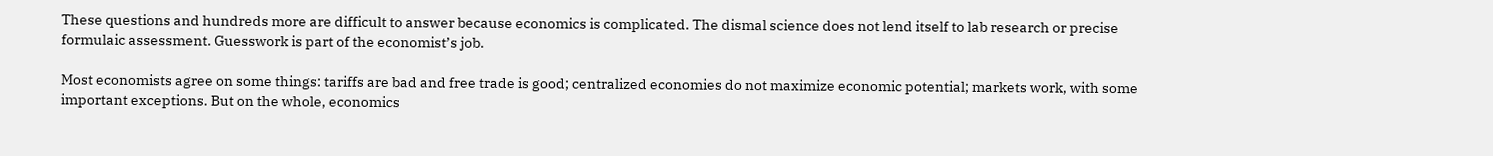These questions and hundreds more are difficult to answer because economics is complicated. The dismal science does not lend itself to lab research or precise formulaic assessment. Guesswork is part of the economist’s job.

Most economists agree on some things: tariffs are bad and free trade is good; centralized economies do not maximize economic potential; markets work, with some important exceptions. But on the whole, economics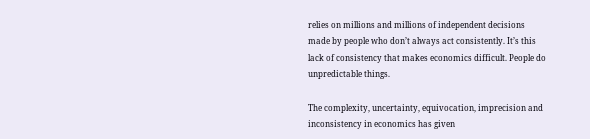relies on millions and millions of independent decisions made by people who don’t always act consistently. It’s this lack of consistency that makes economics difficult. People do unpredictable things.

The complexity, uncertainty, equivocation, imprecision and inconsistency in economics has given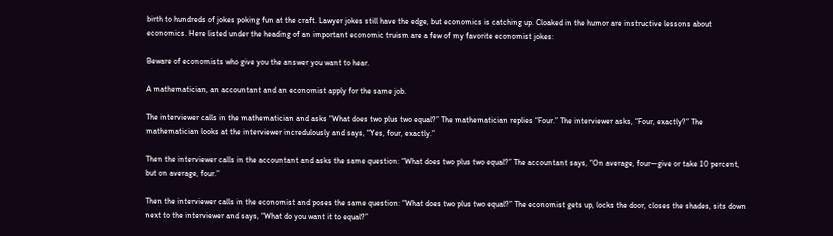birth to hundreds of jokes poking fun at the craft. Lawyer jokes still have the edge, but economics is catching up. Cloaked in the humor are instructive lessons about economics. Here listed under the heading of an important economic truism are a few of my favorite economist jokes:

Beware of economists who give you the answer you want to hear.

A mathematician, an accountant and an economist apply for the same job.

The interviewer calls in the mathematician and asks “What does two plus two equal?” The mathematician replies “Four.” The interviewer asks, “Four, exactly?” The mathematician looks at the interviewer incredulously and says, “Yes, four, exactly.”

Then the interviewer calls in the accountant and asks the same question: “What does two plus two equal?” The accountant says, “On average, four—give or take 10 percent, but on average, four.”

Then the interviewer calls in the economist and poses the same question: “What does two plus two equal?” The economist gets up, locks the door, closes the shades, sits down next to the interviewer and says, “What do you want it to equal?”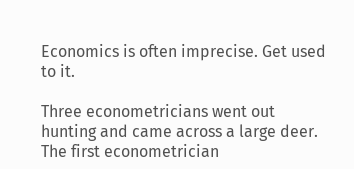Economics is often imprecise. Get used to it.

Three econometricians went out hunting and came across a large deer. The first econometrician